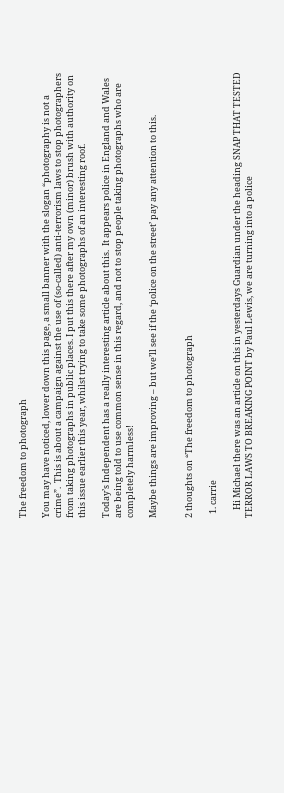The freedom to photograph

You may have noticed, lower down this page, a small banner with the slogan “photography is not a crime”.  This is about a campaign against the use of (so-called) anti-terrorism laws to stop photographers from taking photographs in public places. I put this there after my own (minor) brush with authority on this issue earlier this year, whilst trying to take some photographs of an interesting roof.

Today’s Independent has a really interesting article about this.  It appears police in England and Wales are being told to use common sense in this regard, and not to stop people taking photographs who are completely harmless!

Maybe things are improving – but we’ll see if the ‘police on the street’ pay any attention to this.


2 thoughts on “The freedom to photograph

  1. carrie

    Hi Michael there was an article on this in yesterdays Guardian under the heading SNAP THAT TESTED TERROR LAWS TO BREAKING POINT by Paul Lewis, we are turning into a police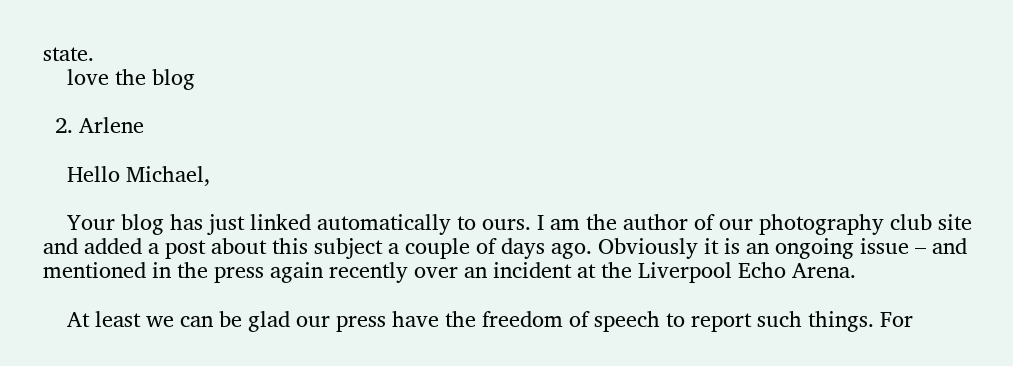state.
    love the blog

  2. Arlene

    Hello Michael,

    Your blog has just linked automatically to ours. I am the author of our photography club site and added a post about this subject a couple of days ago. Obviously it is an ongoing issue – and mentioned in the press again recently over an incident at the Liverpool Echo Arena.

    At least we can be glad our press have the freedom of speech to report such things. For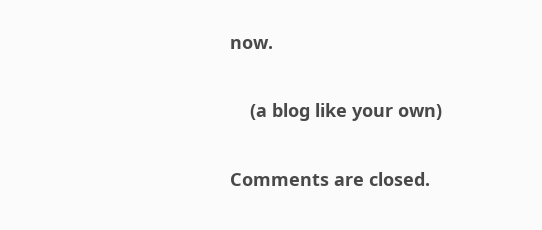now.

    (a blog like your own)

Comments are closed.